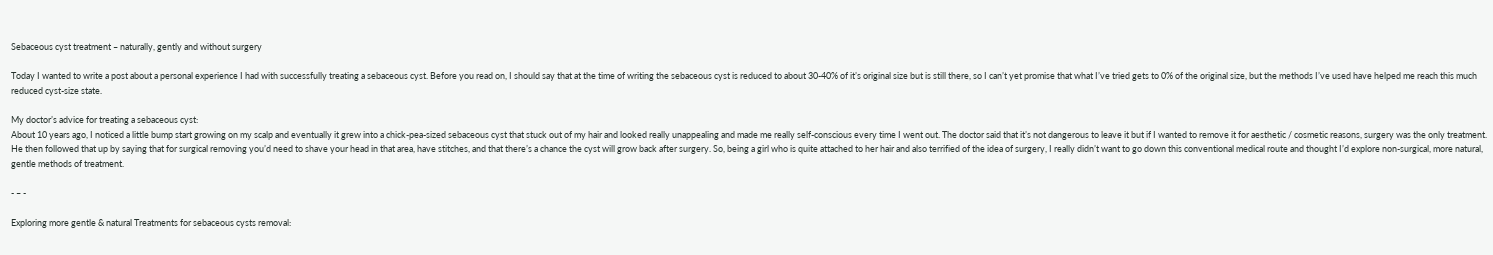Sebaceous cyst treatment – naturally, gently and without surgery

Today I wanted to write a post about a personal experience I had with successfully treating a sebaceous cyst. Before you read on, I should say that at the time of writing the sebaceous cyst is reduced to about 30-40% of it’s original size but is still there, so I can’t yet promise that what I’ve tried gets to 0% of the original size, but the methods I’ve used have helped me reach this much reduced cyst-size state.

My doctor’s advice for treating a sebaceous cyst:
About 10 years ago, I noticed a little bump start growing on my scalp and eventually it grew into a chick-pea-sized sebaceous cyst that stuck out of my hair and looked really unappealing and made me really self-conscious every time I went out. The doctor said that it’s not dangerous to leave it but if I wanted to remove it for aesthetic / cosmetic reasons, surgery was the only treatment. He then followed that up by saying that for surgical removing you’d need to shave your head in that area, have stitches, and that there’s a chance the cyst will grow back after surgery. So, being a girl who is quite attached to her hair and also terrified of the idea of surgery, I really didn’t want to go down this conventional medical route and thought I’d explore non-surgical, more natural, gentle methods of treatment.

- – -

Exploring more gentle & natural Treatments for sebaceous cysts removal: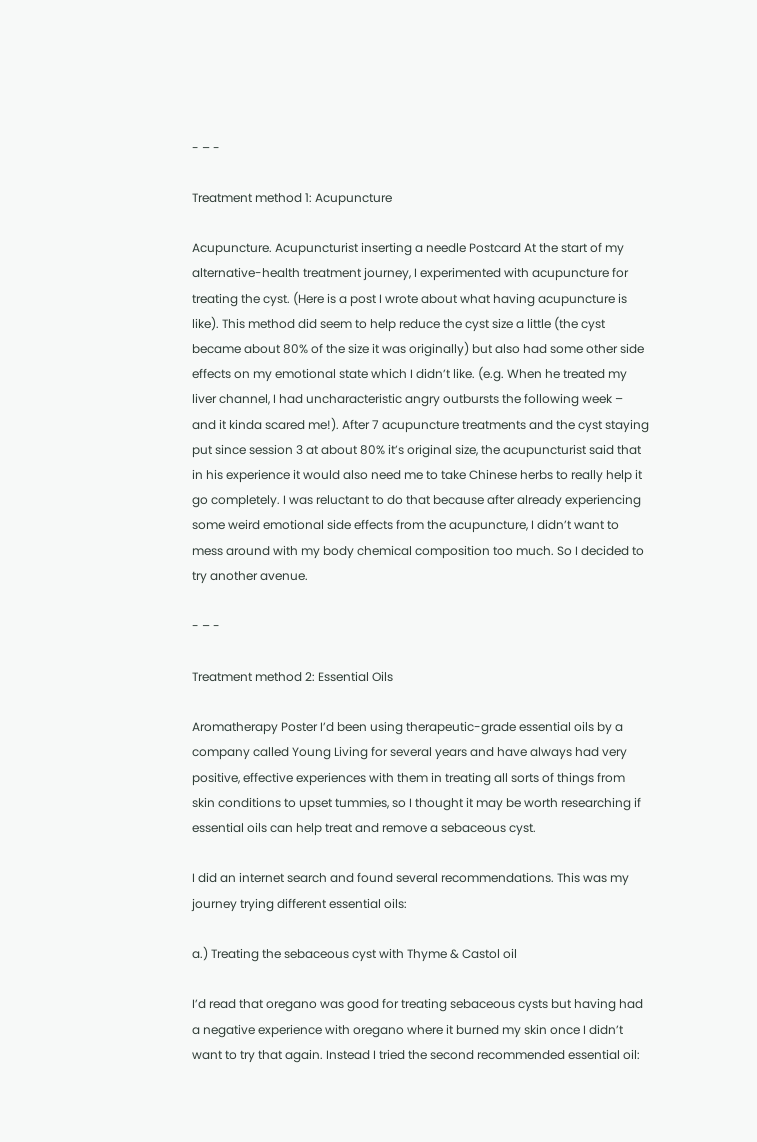- – -

Treatment method 1: Acupuncture

Acupuncture. Acupuncturist inserting a needle Postcard At the start of my alternative-health treatment journey, I experimented with acupuncture for treating the cyst. (Here is a post I wrote about what having acupuncture is like). This method did seem to help reduce the cyst size a little (the cyst became about 80% of the size it was originally) but also had some other side effects on my emotional state which I didn’t like. (e.g. When he treated my liver channel, I had uncharacteristic angry outbursts the following week – and it kinda scared me!). After 7 acupuncture treatments and the cyst staying put since session 3 at about 80% it’s original size, the acupuncturist said that in his experience it would also need me to take Chinese herbs to really help it go completely. I was reluctant to do that because after already experiencing some weird emotional side effects from the acupuncture, I didn’t want to mess around with my body chemical composition too much. So I decided to try another avenue.

- – -

Treatment method 2: Essential Oils

Aromatherapy Poster I’d been using therapeutic-grade essential oils by a company called Young Living for several years and have always had very positive, effective experiences with them in treating all sorts of things from skin conditions to upset tummies, so I thought it may be worth researching if essential oils can help treat and remove a sebaceous cyst.

I did an internet search and found several recommendations. This was my journey trying different essential oils:

a.) Treating the sebaceous cyst with Thyme & Castol oil

I’d read that oregano was good for treating sebaceous cysts but having had a negative experience with oregano where it burned my skin once I didn’t want to try that again. Instead I tried the second recommended essential oil: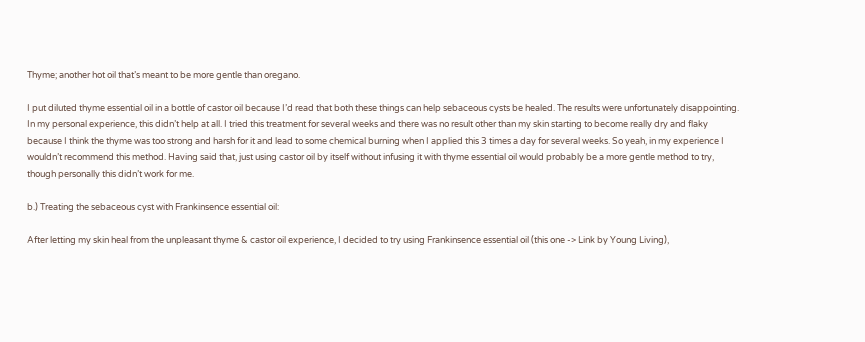Thyme; another hot oil that’s meant to be more gentle than oregano.

I put diluted thyme essential oil in a bottle of castor oil because I’d read that both these things can help sebaceous cysts be healed. The results were unfortunately disappointing. In my personal experience, this didn’t help at all. I tried this treatment for several weeks and there was no result other than my skin starting to become really dry and flaky because I think the thyme was too strong and harsh for it and lead to some chemical burning when I applied this 3 times a day for several weeks. So yeah, in my experience I wouldn’t recommend this method. Having said that, just using castor oil by itself without infusing it with thyme essential oil would probably be a more gentle method to try, though personally this didn’t work for me.

b.) Treating the sebaceous cyst with Frankinsence essential oil:

After letting my skin heal from the unpleasant thyme & castor oil experience, I decided to try using Frankinsence essential oil (this one -> Link by Young Living),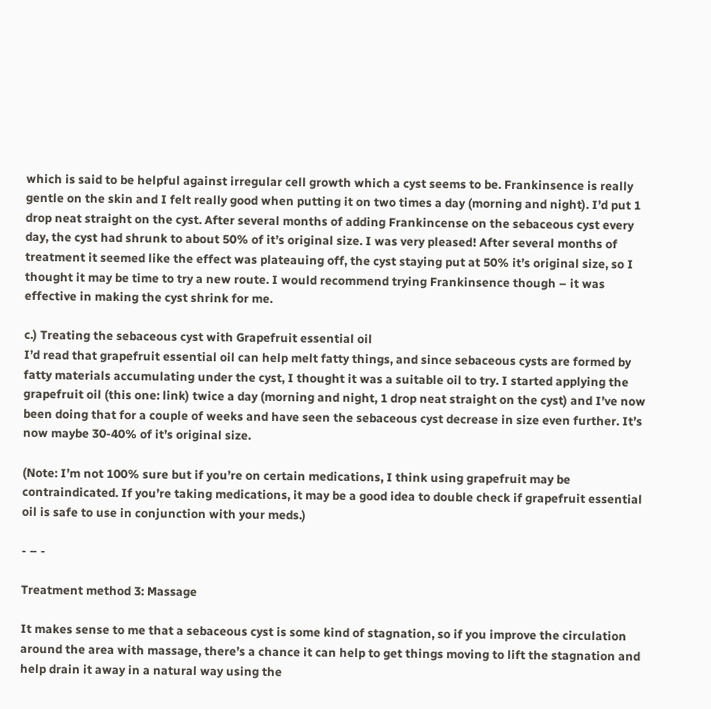which is said to be helpful against irregular cell growth which a cyst seems to be. Frankinsence is really gentle on the skin and I felt really good when putting it on two times a day (morning and night). I’d put 1 drop neat straight on the cyst. After several months of adding Frankincense on the sebaceous cyst every day, the cyst had shrunk to about 50% of it’s original size. I was very pleased! After several months of treatment it seemed like the effect was plateauing off, the cyst staying put at 50% it’s original size, so I thought it may be time to try a new route. I would recommend trying Frankinsence though – it was effective in making the cyst shrink for me.

c.) Treating the sebaceous cyst with Grapefruit essential oil
I’d read that grapefruit essential oil can help melt fatty things, and since sebaceous cysts are formed by fatty materials accumulating under the cyst, I thought it was a suitable oil to try. I started applying the grapefruit oil (this one: link) twice a day (morning and night, 1 drop neat straight on the cyst) and I’ve now been doing that for a couple of weeks and have seen the sebaceous cyst decrease in size even further. It’s now maybe 30-40% of it’s original size.

(Note: I’m not 100% sure but if you’re on certain medications, I think using grapefruit may be contraindicated. If you’re taking medications, it may be a good idea to double check if grapefruit essential oil is safe to use in conjunction with your meds.)

- – -

Treatment method 3: Massage

It makes sense to me that a sebaceous cyst is some kind of stagnation, so if you improve the circulation around the area with massage, there’s a chance it can help to get things moving to lift the stagnation and help drain it away in a natural way using the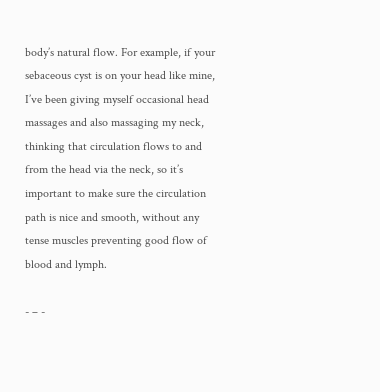body’s natural flow. For example, if your sebaceous cyst is on your head like mine, I’ve been giving myself occasional head massages and also massaging my neck, thinking that circulation flows to and from the head via the neck, so it’s important to make sure the circulation path is nice and smooth, without any tense muscles preventing good flow of blood and lymph.

- – -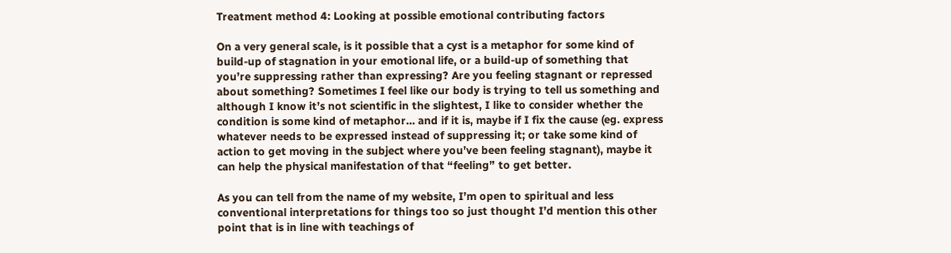Treatment method 4: Looking at possible emotional contributing factors

On a very general scale, is it possible that a cyst is a metaphor for some kind of build-up of stagnation in your emotional life, or a build-up of something that you’re suppressing rather than expressing? Are you feeling stagnant or repressed about something? Sometimes I feel like our body is trying to tell us something and although I know it’s not scientific in the slightest, I like to consider whether the condition is some kind of metaphor… and if it is, maybe if I fix the cause (eg. express whatever needs to be expressed instead of suppressing it; or take some kind of action to get moving in the subject where you’ve been feeling stagnant), maybe it can help the physical manifestation of that “feeling” to get better.

As you can tell from the name of my website, I’m open to spiritual and less conventional interpretations for things too so just thought I’d mention this other point that is in line with teachings of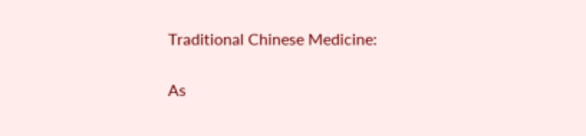Traditional Chinese Medicine:

As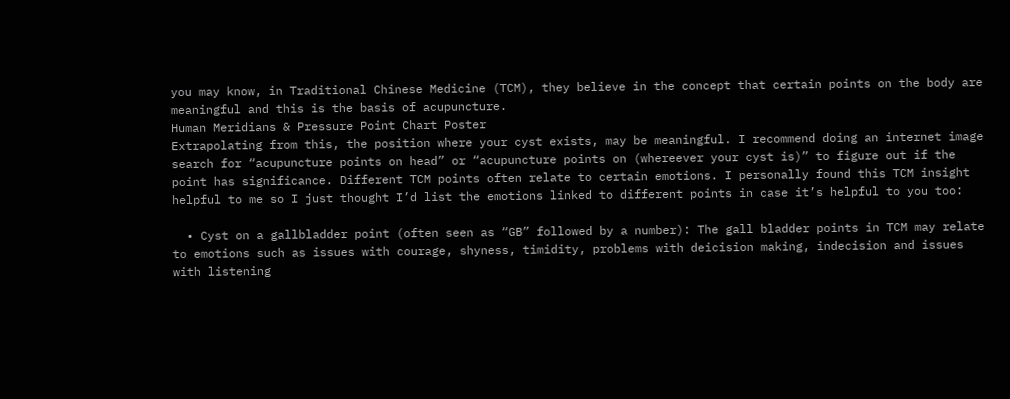you may know, in Traditional Chinese Medicine (TCM), they believe in the concept that certain points on the body are meaningful and this is the basis of acupuncture.
Human Meridians & Pressure Point Chart Poster
Extrapolating from this, the position where your cyst exists, may be meaningful. I recommend doing an internet image search for “acupuncture points on head” or “acupuncture points on (whereever your cyst is)” to figure out if the point has significance. Different TCM points often relate to certain emotions. I personally found this TCM insight helpful to me so I just thought I’d list the emotions linked to different points in case it’s helpful to you too:

  • Cyst on a gallbladder point (often seen as “GB” followed by a number): The gall bladder points in TCM may relate to emotions such as issues with courage, shyness, timidity, problems with deicision making, indecision and issues with listening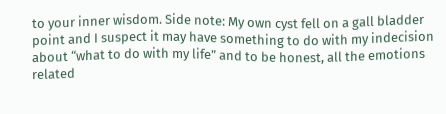to your inner wisdom. Side note: My own cyst fell on a gall bladder point and I suspect it may have something to do with my indecision about “what to do with my life” and to be honest, all the emotions related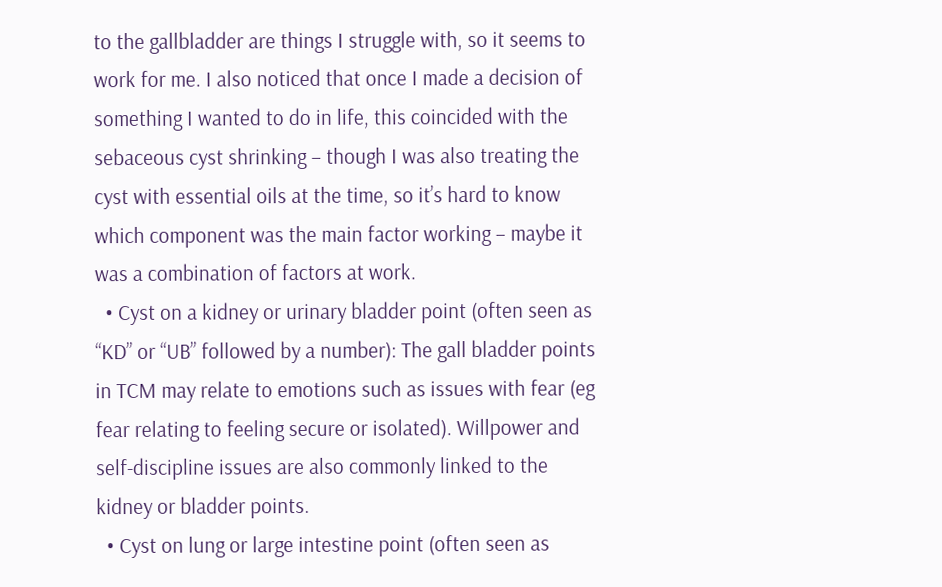to the gallbladder are things I struggle with, so it seems to work for me. I also noticed that once I made a decision of something I wanted to do in life, this coincided with the sebaceous cyst shrinking – though I was also treating the cyst with essential oils at the time, so it’s hard to know which component was the main factor working – maybe it was a combination of factors at work.
  • Cyst on a kidney or urinary bladder point (often seen as “KD” or “UB” followed by a number): The gall bladder points in TCM may relate to emotions such as issues with fear (eg fear relating to feeling secure or isolated). Willpower and self-discipline issues are also commonly linked to the kidney or bladder points.
  • Cyst on lung or large intestine point (often seen as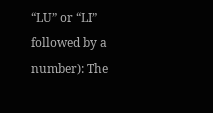“LU” or “LI” followed by a number): The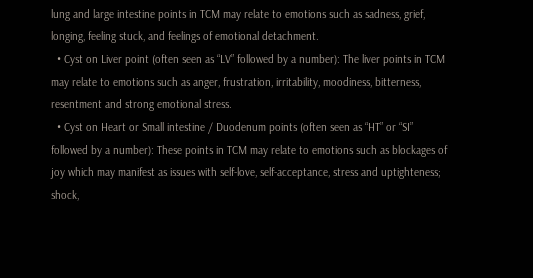lung and large intestine points in TCM may relate to emotions such as sadness, grief, longing, feeling stuck, and feelings of emotional detachment.
  • Cyst on Liver point (often seen as “LV” followed by a number): The liver points in TCM may relate to emotions such as anger, frustration, irritability, moodiness, bitterness, resentment and strong emotional stress.
  • Cyst on Heart or Small intestine / Duodenum points (often seen as “HT” or “SI” followed by a number): These points in TCM may relate to emotions such as blockages of joy which may manifest as issues with self-love, self-acceptance, stress and uptighteness; shock,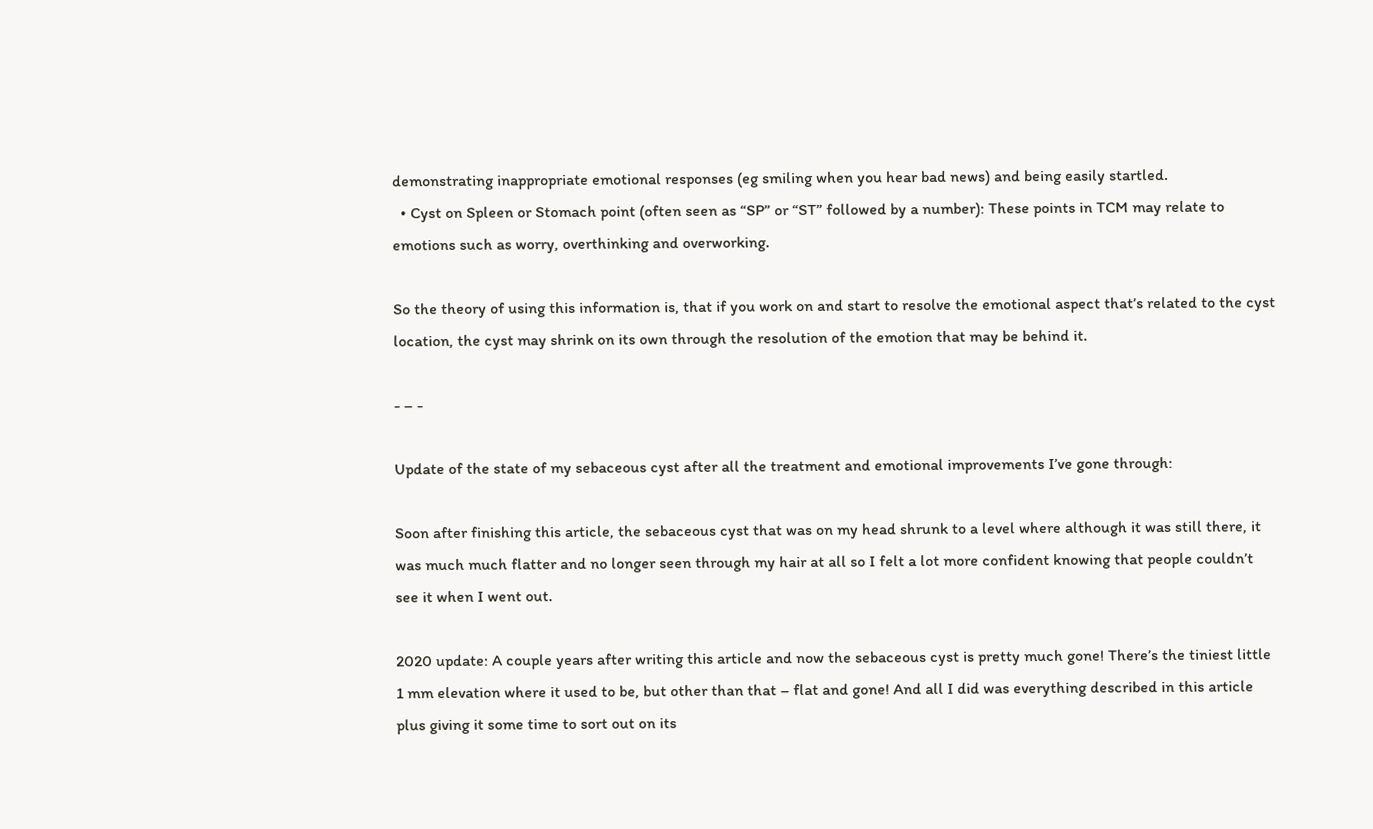demonstrating inappropriate emotional responses (eg smiling when you hear bad news) and being easily startled.
  • Cyst on Spleen or Stomach point (often seen as “SP” or “ST” followed by a number): These points in TCM may relate to emotions such as worry, overthinking and overworking.

So the theory of using this information is, that if you work on and start to resolve the emotional aspect that’s related to the cyst location, the cyst may shrink on its own through the resolution of the emotion that may be behind it.

- – -

Update of the state of my sebaceous cyst after all the treatment and emotional improvements I’ve gone through:

Soon after finishing this article, the sebaceous cyst that was on my head shrunk to a level where although it was still there, it was much much flatter and no longer seen through my hair at all so I felt a lot more confident knowing that people couldn’t see it when I went out.

2020 update: A couple years after writing this article and now the sebaceous cyst is pretty much gone! There’s the tiniest little 1 mm elevation where it used to be, but other than that – flat and gone! And all I did was everything described in this article plus giving it some time to sort out on its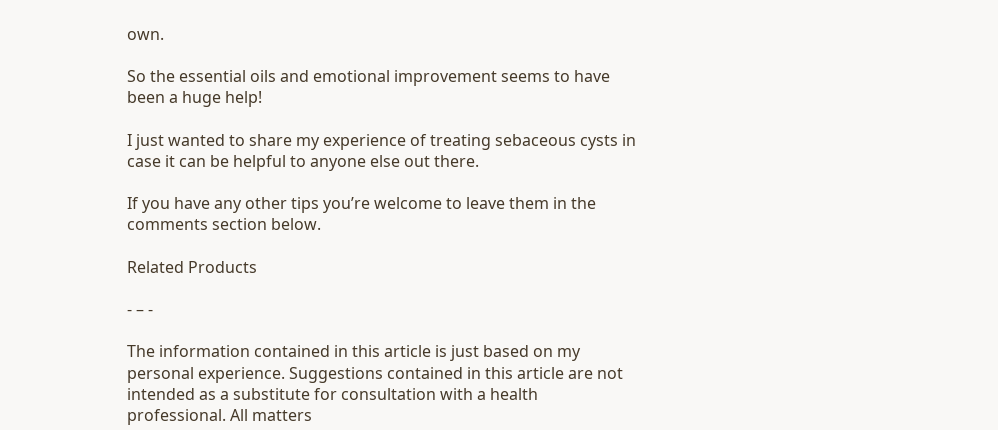own.

So the essential oils and emotional improvement seems to have been a huge help!

I just wanted to share my experience of treating sebaceous cysts in case it can be helpful to anyone else out there.

If you have any other tips you’re welcome to leave them in the comments section below.

Related Products

- – -

The information contained in this article is just based on my personal experience. Suggestions contained in this article are not intended as a substitute for consultation with a health professional. All matters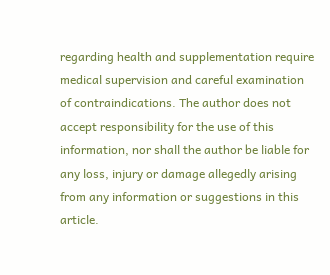regarding health and supplementation require medical supervision and careful examination of contraindications. The author does not accept responsibility for the use of this information, nor shall the author be liable for any loss, injury or damage allegedly arising from any information or suggestions in this article.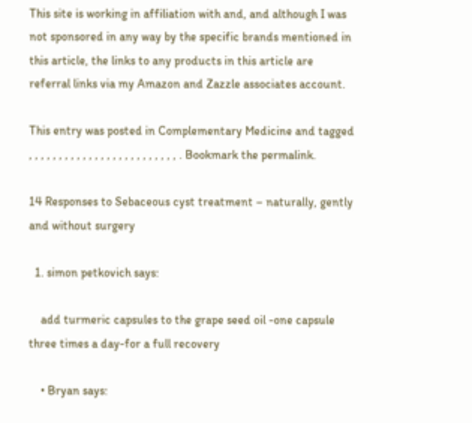This site is working in affiliation with and, and although I was not sponsored in any way by the specific brands mentioned in this article, the links to any products in this article are referral links via my Amazon and Zazzle associates account.

This entry was posted in Complementary Medicine and tagged , , , , , , , , , , , , , , , , , , , , , , , , , . Bookmark the permalink.

14 Responses to Sebaceous cyst treatment – naturally, gently and without surgery

  1. simon petkovich says:

    add turmeric capsules to the grape seed oil -one capsule three times a day-for a full recovery

    • Bryan says: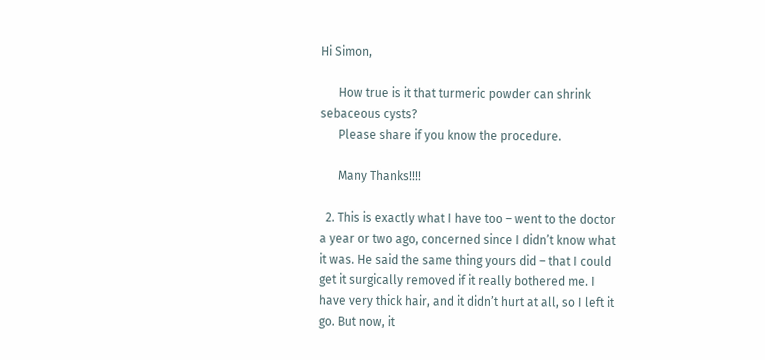Hi Simon,

      How true is it that turmeric powder can shrink sebaceous cysts?
      Please share if you know the procedure.

      Many Thanks!!!!

  2. This is exactly what I have too – went to the doctor a year or two ago, concerned since I didn’t know what it was. He said the same thing yours did – that I could get it surgically removed if it really bothered me. I have very thick hair, and it didn’t hurt at all, so I left it go. But now, it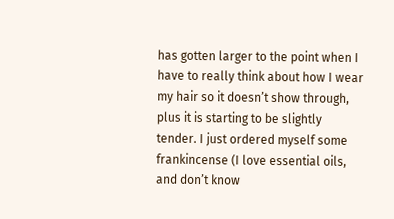has gotten larger to the point when I have to really think about how I wear my hair so it doesn’t show through, plus it is starting to be slightly tender. I just ordered myself some frankincense (I love essential oils, and don’t know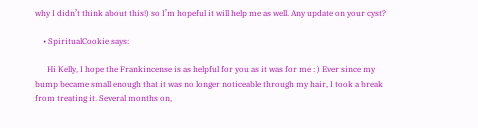why I didn’t think about this!) so I’m hopeful it will help me as well. Any update on your cyst?

    • SpiritualCookie says:

      Hi Kelly, I hope the Frankincense is as helpful for you as it was for me : ) Ever since my bump became small enough that it was no longer noticeable through my hair, I took a break from treating it. Several months on,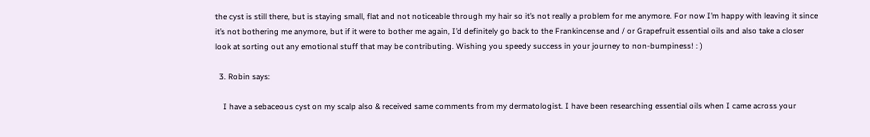the cyst is still there, but is staying small, flat and not noticeable through my hair so it’s not really a problem for me anymore. For now I’m happy with leaving it since it’s not bothering me anymore, but if it were to bother me again, I’d definitely go back to the Frankincense and / or Grapefruit essential oils and also take a closer look at sorting out any emotional stuff that may be contributing. Wishing you speedy success in your journey to non-bumpiness! : )

  3. Robin says:

    I have a sebaceous cyst on my scalp also & received same comments from my dermatologist. I have been researching essential oils when I came across your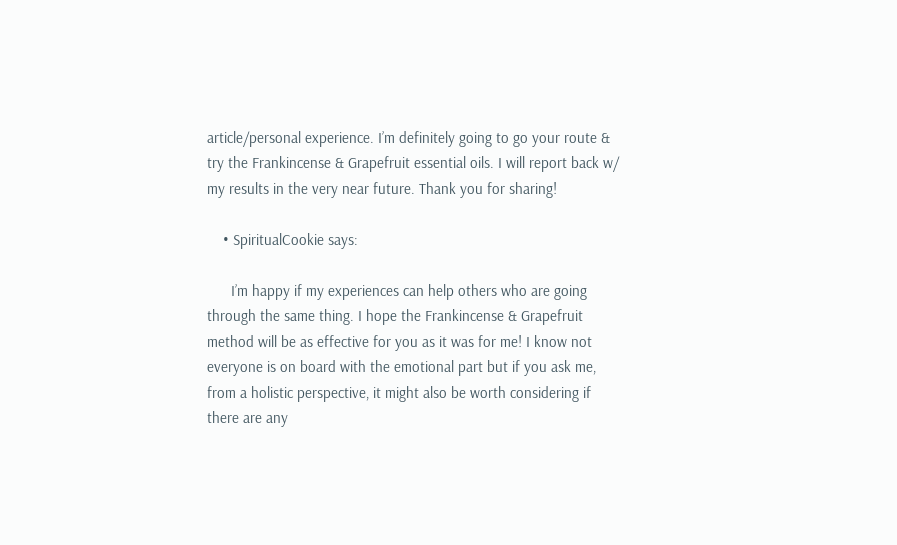article/personal experience. I’m definitely going to go your route & try the Frankincense & Grapefruit essential oils. I will report back w/ my results in the very near future. Thank you for sharing!

    • SpiritualCookie says:

      I’m happy if my experiences can help others who are going through the same thing. I hope the Frankincense & Grapefruit method will be as effective for you as it was for me! I know not everyone is on board with the emotional part but if you ask me, from a holistic perspective, it might also be worth considering if there are any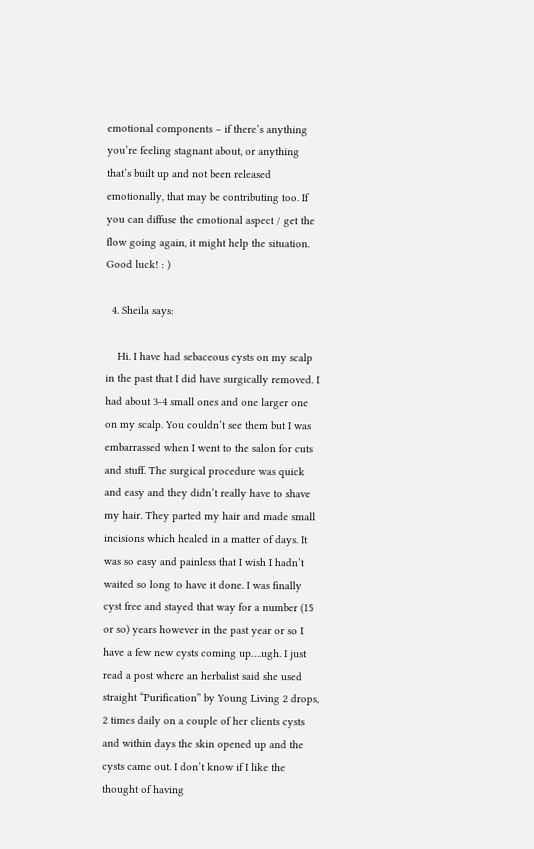emotional components – if there’s anything you’re feeling stagnant about, or anything that’s built up and not been released emotionally, that may be contributing too. If you can diffuse the emotional aspect / get the flow going again, it might help the situation. Good luck! : )

  4. Sheila says:

    Hi. I have had sebaceous cysts on my scalp in the past that I did have surgically removed. I had about 3-4 small ones and one larger one on my scalp. You couldn’t see them but I was embarrassed when I went to the salon for cuts and stuff. The surgical procedure was quick and easy and they didn’t really have to shave my hair. They parted my hair and made small incisions which healed in a matter of days. It was so easy and painless that I wish I hadn’t waited so long to have it done. I was finally cyst free and stayed that way for a number (15 or so) years however in the past year or so I have a few new cysts coming up….ugh. I just read a post where an herbalist said she used straight “Purification” by Young Living 2 drops, 2 times daily on a couple of her clients cysts and within days the skin opened up and the cysts came out. I don’t know if I like the thought of having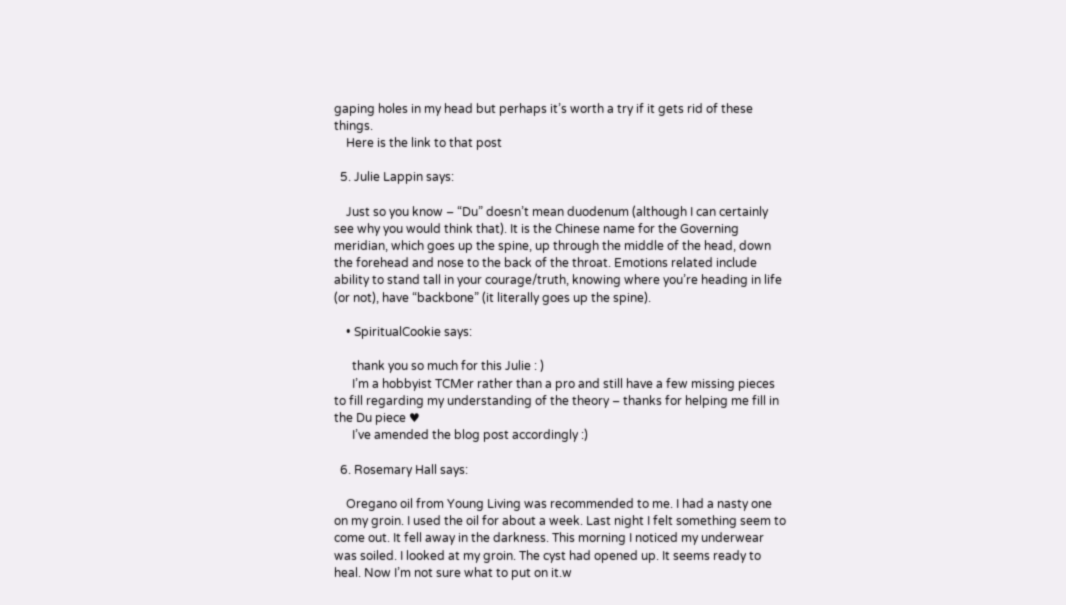gaping holes in my head but perhaps it’s worth a try if it gets rid of these things.
    Here is the link to that post

  5. Julie Lappin says:

    Just so you know – “Du” doesn’t mean duodenum (although I can certainly see why you would think that). It is the Chinese name for the Governing meridian, which goes up the spine, up through the middle of the head, down the forehead and nose to the back of the throat. Emotions related include ability to stand tall in your courage/truth, knowing where you’re heading in life (or not), have “backbone” (it literally goes up the spine).

    • SpiritualCookie says:

      thank you so much for this Julie : )
      I’m a hobbyist TCMer rather than a pro and still have a few missing pieces to fill regarding my understanding of the theory – thanks for helping me fill in the Du piece ♥
      I’ve amended the blog post accordingly :)

  6. Rosemary Hall says:

    Oregano oil from Young Living was recommended to me. I had a nasty one on my groin. I used the oil for about a week. Last night I felt something seem to come out. It fell away in the darkness. This morning I noticed my underwear was soiled. I looked at my groin. The cyst had opened up. It seems ready to heal. Now I’m not sure what to put on it.w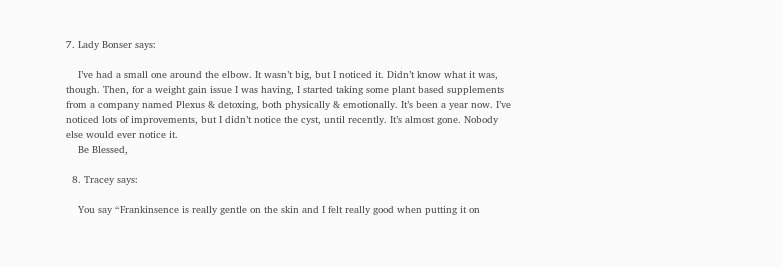7. Lady Bonser says:

    I’ve had a small one around the elbow. It wasn’t big, but I noticed it. Didn’t know what it was, though. Then, for a weight gain issue I was having, I started taking some plant based supplements from a company named Plexus & detoxing, both physically & emotionally. It’s been a year now. I’ve noticed lots of improvements, but I didn’t notice the cyst, until recently. It’s almost gone. Nobody else would ever notice it.
    Be Blessed,

  8. Tracey says:

    You say “Frankinsence is really gentle on the skin and I felt really good when putting it on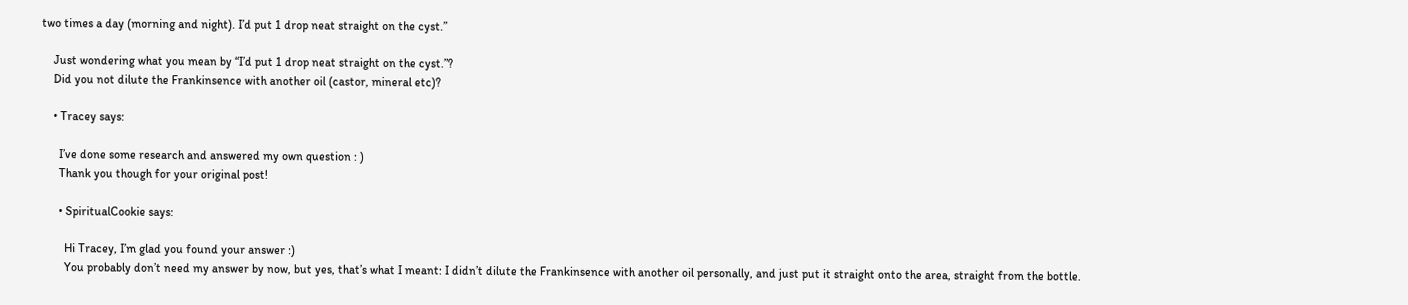two times a day (morning and night). I’d put 1 drop neat straight on the cyst.”

    Just wondering what you mean by “I’d put 1 drop neat straight on the cyst.”?
    Did you not dilute the Frankinsence with another oil (castor, mineral etc)?

    • Tracey says:

      I’ve done some research and answered my own question : )
      Thank you though for your original post!

      • SpiritualCookie says:

        Hi Tracey, I’m glad you found your answer :)
        You probably don’t need my answer by now, but yes, that’s what I meant: I didn’t dilute the Frankinsence with another oil personally, and just put it straight onto the area, straight from the bottle.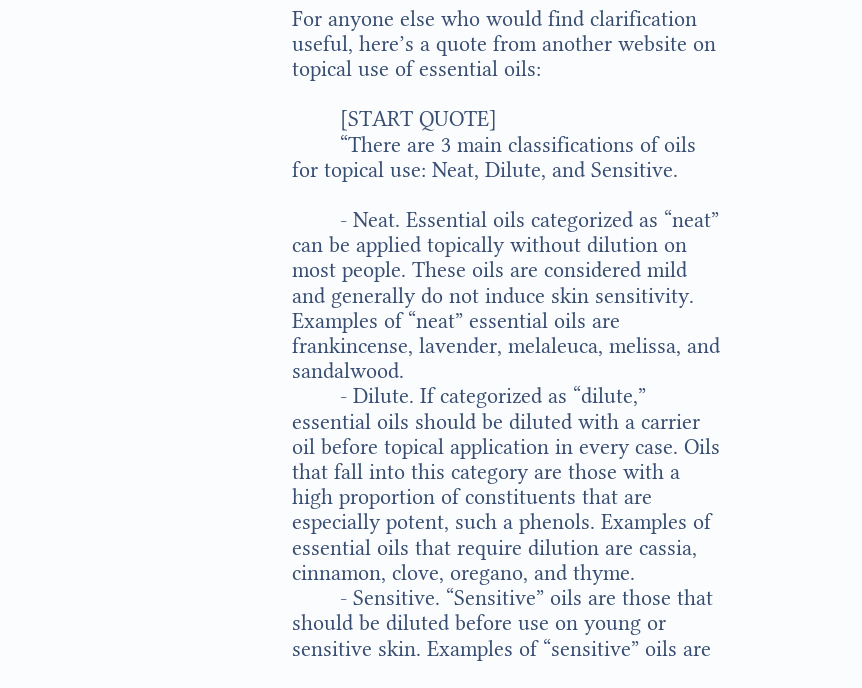For anyone else who would find clarification useful, here’s a quote from another website on topical use of essential oils:

        [START QUOTE]
        “There are 3 main classifications of oils for topical use: Neat, Dilute, and Sensitive.

        - Neat. Essential oils categorized as “neat” can be applied topically without dilution on most people. These oils are considered mild and generally do not induce skin sensitivity. Examples of “neat” essential oils are frankincense, lavender, melaleuca, melissa, and sandalwood.
        - Dilute. If categorized as “dilute,” essential oils should be diluted with a carrier oil before topical application in every case. Oils that fall into this category are those with a high proportion of constituents that are especially potent, such a phenols. Examples of essential oils that require dilution are cassia, cinnamon, clove, oregano, and thyme.
        - Sensitive. “Sensitive” oils are those that should be diluted before use on young or sensitive skin. Examples of “sensitive” oils are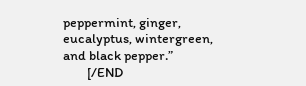peppermint, ginger, eucalyptus, wintergreen, and black pepper.”
        [/END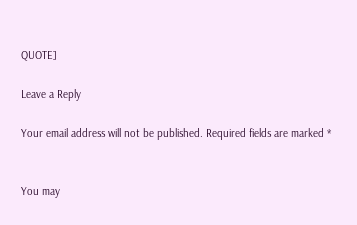QUOTE]

Leave a Reply

Your email address will not be published. Required fields are marked *


You may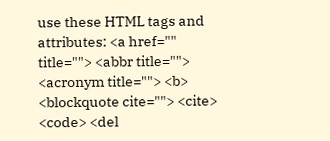use these HTML tags and attributes: <a href="" title=""> <abbr title=""> <acronym title=""> <b> <blockquote cite=""> <cite> <code> <del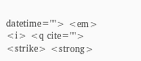datetime=""> <em> <i> <q cite=""> <strike> <strong>